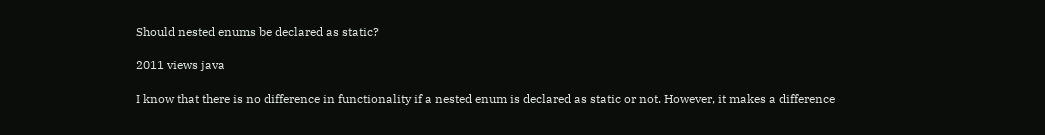Should nested enums be declared as static?

2011 views java

I know that there is no difference in functionality if a nested enum is declared as static or not. However, it makes a difference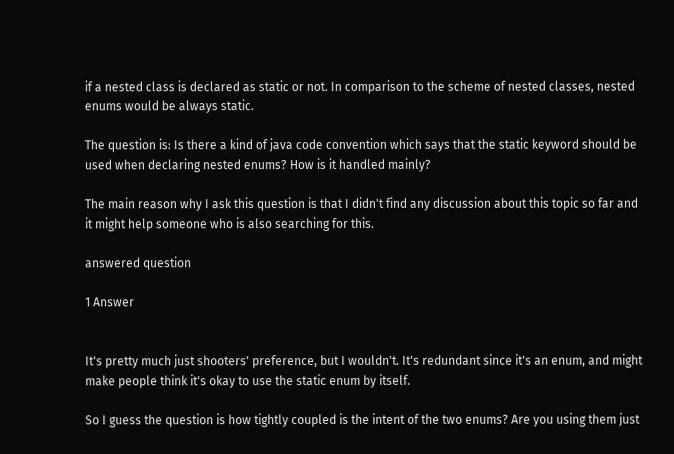if a nested class is declared as static or not. In comparison to the scheme of nested classes, nested enums would be always static.

The question is: Is there a kind of java code convention which says that the static keyword should be used when declaring nested enums? How is it handled mainly?

The main reason why I ask this question is that I didn't find any discussion about this topic so far and it might help someone who is also searching for this.

answered question

1 Answer


It's pretty much just shooters' preference, but I wouldn't. It's redundant since it's an enum, and might make people think it's okay to use the static enum by itself.

So I guess the question is how tightly coupled is the intent of the two enums? Are you using them just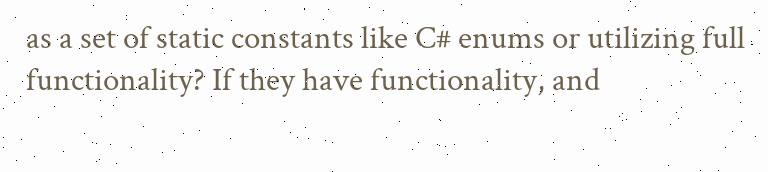as a set of static constants like C# enums or utilizing full functionality? If they have functionality, and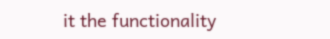it the functionality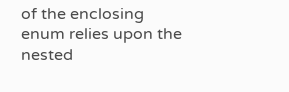of the enclosing enum relies upon the nested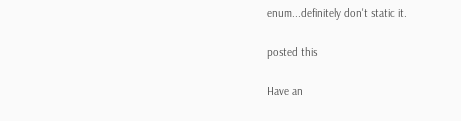enum...definitely don't static it.

posted this

Have an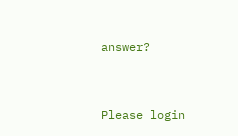answer?


Please login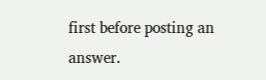first before posting an answer.